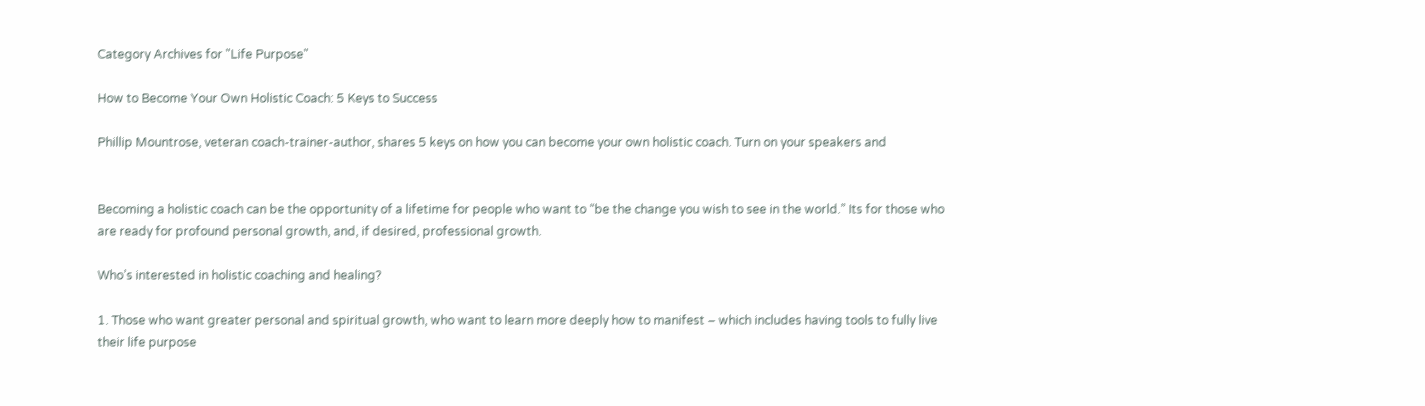Category Archives for "Life Purpose"

How to Become Your Own Holistic Coach: 5 Keys to Success

Phillip Mountrose, veteran coach-trainer-author, shares 5 keys on how you can become your own holistic coach. Turn on your speakers and


Becoming a holistic coach can be the opportunity of a lifetime for people who want to “be the change you wish to see in the world.” Its for those who are ready for profound personal growth, and, if desired, professional growth.

Who’s interested in holistic coaching and healing?

1. Those who want greater personal and spiritual growth, who want to learn more deeply how to manifest – which includes having tools to fully live their life purpose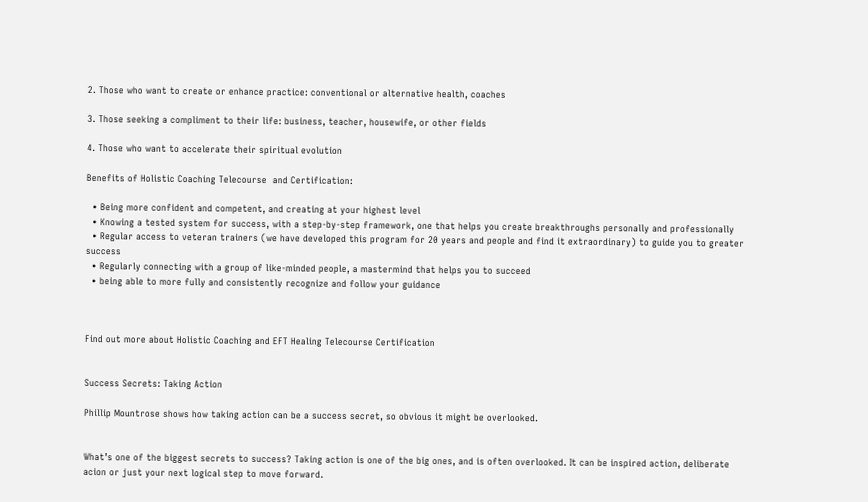2. Those who want to create or enhance practice: conventional or alternative health, coaches

3. Those seeking a compliment to their life: business, teacher, housewife, or other fields

4. Those who want to accelerate their spiritual evolution

Benefits of Holistic Coaching Telecourse  and Certification:

  • Being more confident and competent, and creating at your highest level
  • Knowing a tested system for success, with a step-by-step framework, one that helps you create breakthroughs personally and professionally
  • Regular access to veteran trainers (we have developed this program for 20 years and people and find it extraordinary) to guide you to greater success
  • Regularly connecting with a group of like-minded people, a mastermind that helps you to succeed
  • being able to more fully and consistently recognize and follow your guidance



Find out more about Holistic Coaching and EFT Healing Telecourse Certification


Success Secrets: Taking Action

Phillip Mountrose shows how taking action can be a success secret, so obvious it might be overlooked.


What’s one of the biggest secrets to success? Taking action is one of the big ones, and is often overlooked. It can be inspired action, deliberate acion or just your next logical step to move forward.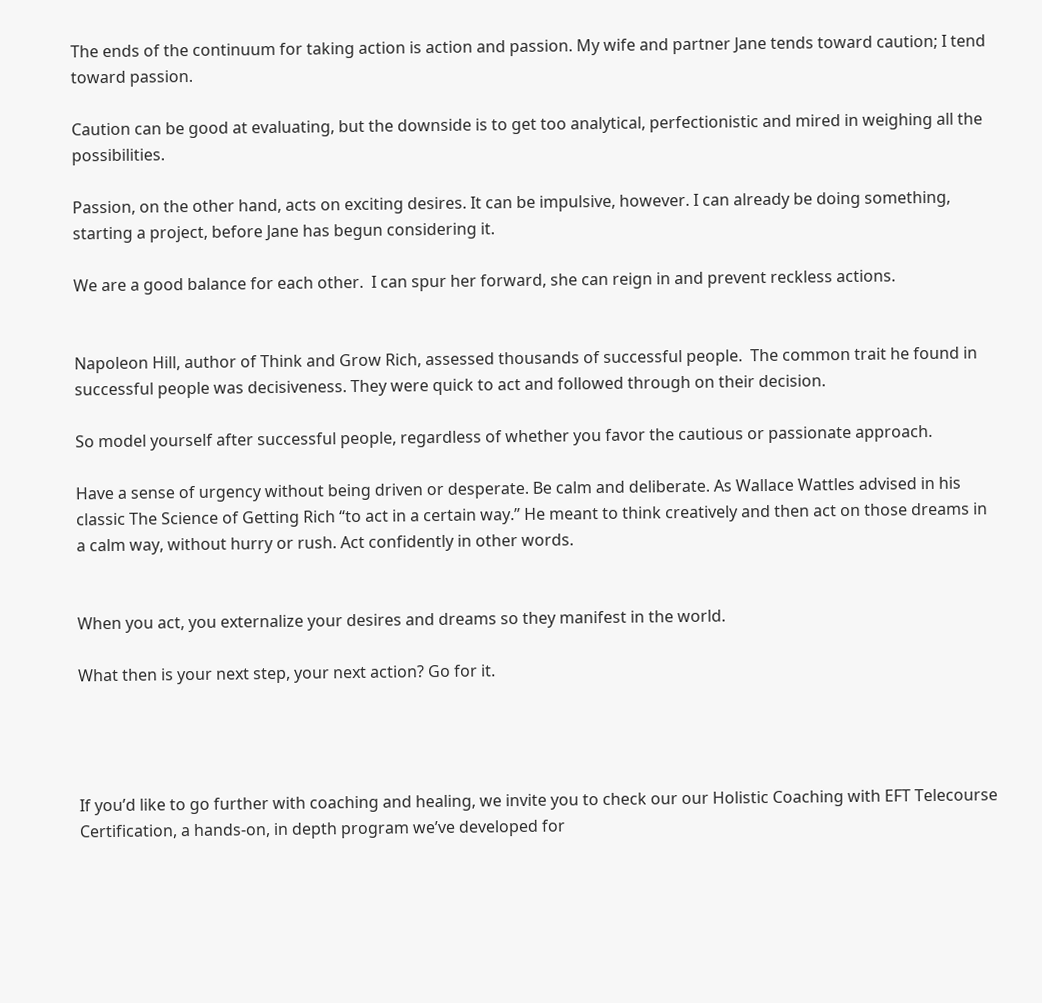The ends of the continuum for taking action is action and passion. My wife and partner Jane tends toward caution; I tend toward passion.

Caution can be good at evaluating, but the downside is to get too analytical, perfectionistic and mired in weighing all the possibilities.

Passion, on the other hand, acts on exciting desires. It can be impulsive, however. I can already be doing something, starting a project, before Jane has begun considering it.

We are a good balance for each other.  I can spur her forward, she can reign in and prevent reckless actions.


Napoleon Hill, author of Think and Grow Rich, assessed thousands of successful people.  The common trait he found in successful people was decisiveness. They were quick to act and followed through on their decision.

So model yourself after successful people, regardless of whether you favor the cautious or passionate approach.

Have a sense of urgency without being driven or desperate. Be calm and deliberate. As Wallace Wattles advised in his classic The Science of Getting Rich “to act in a certain way.” He meant to think creatively and then act on those dreams in a calm way, without hurry or rush. Act confidently in other words.


When you act, you externalize your desires and dreams so they manifest in the world.

What then is your next step, your next action? Go for it.




If you’d like to go further with coaching and healing, we invite you to check our our Holistic Coaching with EFT Telecourse Certification, a hands-on, in depth program we’ve developed for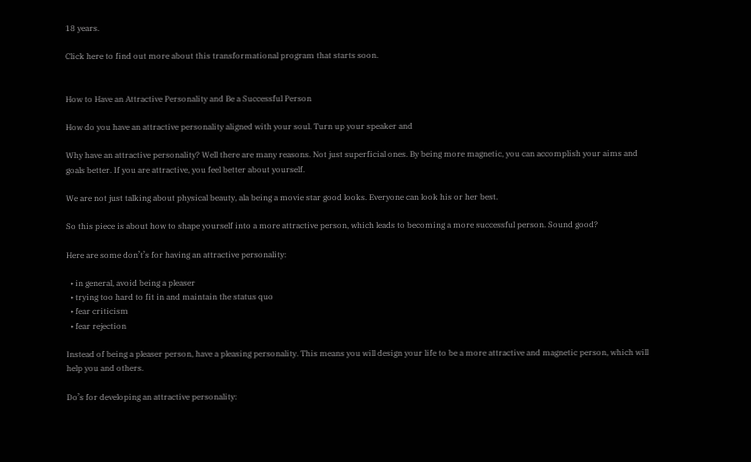18 years.

Click here to find out more about this transformational program that starts soon.


How to Have an Attractive Personality and Be a Successful Person

How do you have an attractive personality aligned with your soul. Turn up your speaker and

Why have an attractive personality? Well there are many reasons. Not just superficial ones. By being more magnetic, you can accomplish your aims and goals better. If you are attractive, you feel better about yourself.

We are not just talking about physical beauty, ala being a movie star good looks. Everyone can look his or her best.

So this piece is about how to shape yourself into a more attractive person, which leads to becoming a more successful person. Sound good?

Here are some don’t’s for having an attractive personality:

  • in general, avoid being a pleaser
  • trying too hard to fit in and maintain the status quo
  • fear criticism
  • fear rejection

Instead of being a pleaser person, have a pleasing personality. This means you will design your life to be a more attractive and magnetic person, which will help you and others.

Do’s for developing an attractive personality: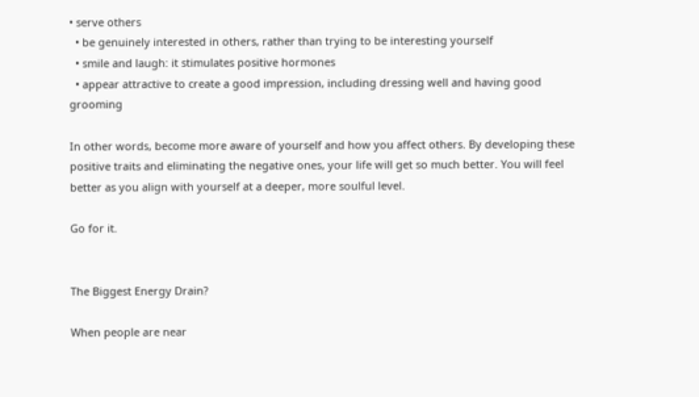• serve others
  • be genuinely interested in others, rather than trying to be interesting yourself
  • smile and laugh: it stimulates positive hormones
  • appear attractive to create a good impression, including dressing well and having good grooming

In other words, become more aware of yourself and how you affect others. By developing these positive traits and eliminating the negative ones, your life will get so much better. You will feel better as you align with yourself at a deeper, more soulful level.

Go for it.


The Biggest Energy Drain?

When people are near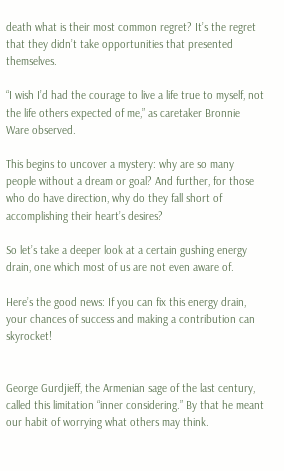death what is their most common regret? It’s the regret that they didn’t take opportunities that presented themselves.

“I wish I’d had the courage to live a life true to myself, not the life others expected of me,” as caretaker Bronnie Ware observed.

This begins to uncover a mystery: why are so many people without a dream or goal? And further, for those who do have direction, why do they fall short of accomplishing their heart’s desires?

So let’s take a deeper look at a certain gushing energy drain, one which most of us are not even aware of.

Here’s the good news: If you can fix this energy drain, your chances of success and making a contribution can skyrocket!


George Gurdjieff, the Armenian sage of the last century, called this limitation “inner considering.” By that he meant our habit of worrying what others may think.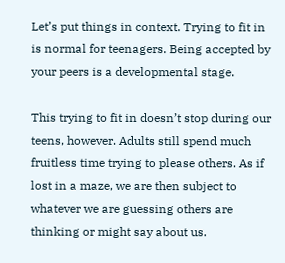Let’s put things in context. Trying to fit in is normal for teenagers. Being accepted by your peers is a developmental stage.

This trying to fit in doesn’t stop during our teens, however. Adults still spend much fruitless time trying to please others. As if lost in a maze, we are then subject to whatever we are guessing others are thinking or might say about us.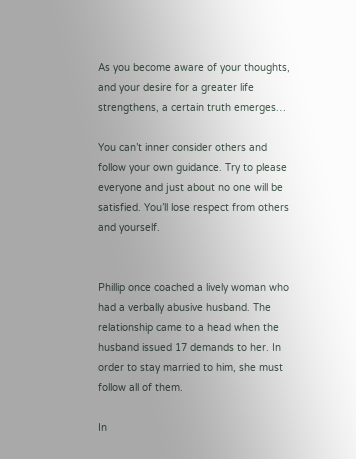As you become aware of your thoughts, and your desire for a greater life strengthens, a certain truth emerges…

You can’t inner consider others and follow your own guidance. Try to please everyone and just about no one will be satisfied. You’ll lose respect from others and yourself.


Phillip once coached a lively woman who had a verbally abusive husband. The relationship came to a head when the husband issued 17 demands to her. In order to stay married to him, she must follow all of them.

In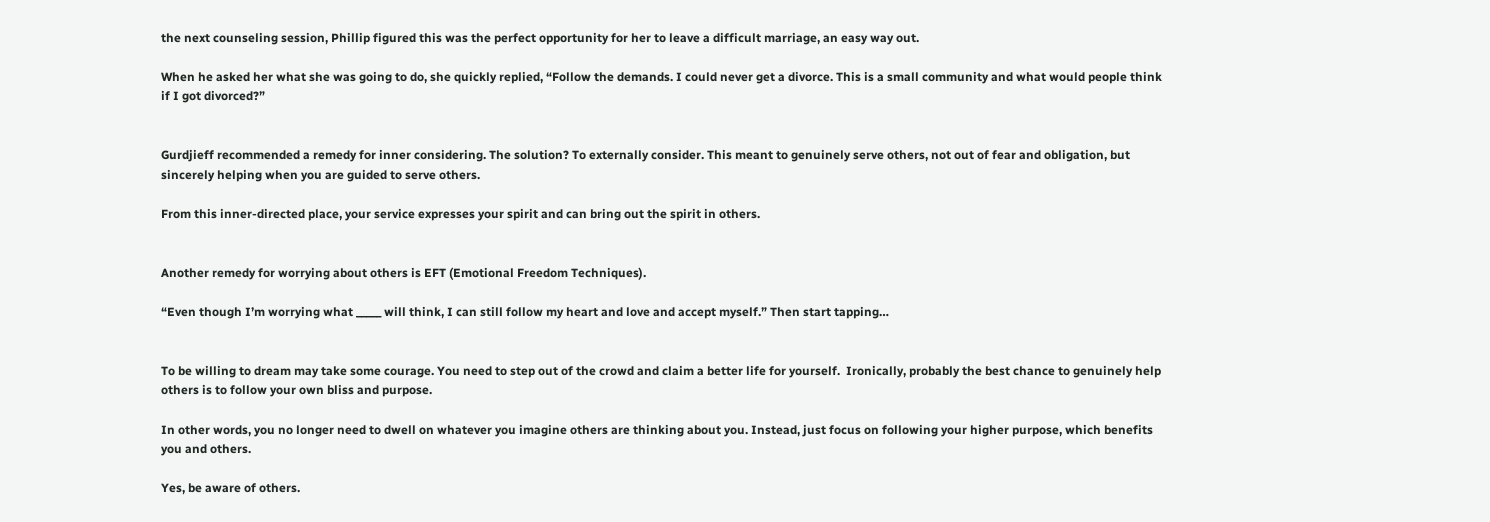the next counseling session, Phillip figured this was the perfect opportunity for her to leave a difficult marriage, an easy way out.

When he asked her what she was going to do, she quickly replied, “Follow the demands. I could never get a divorce. This is a small community and what would people think if I got divorced?”


Gurdjieff recommended a remedy for inner considering. The solution? To externally consider. This meant to genuinely serve others, not out of fear and obligation, but sincerely helping when you are guided to serve others.

From this inner-directed place, your service expresses your spirit and can bring out the spirit in others.


Another remedy for worrying about others is EFT (Emotional Freedom Techniques).

“Even though I’m worrying what _____ will think, I can still follow my heart and love and accept myself.” Then start tapping…


To be willing to dream may take some courage. You need to step out of the crowd and claim a better life for yourself.  Ironically, probably the best chance to genuinely help others is to follow your own bliss and purpose.

In other words, you no longer need to dwell on whatever you imagine others are thinking about you. Instead, just focus on following your higher purpose, which benefits you and others.

Yes, be aware of others.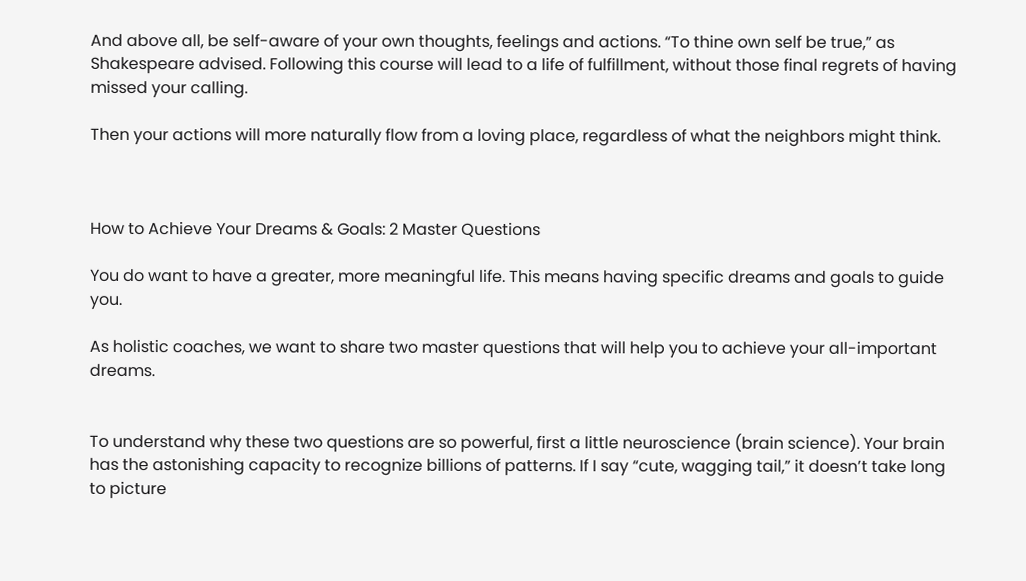And above all, be self-aware of your own thoughts, feelings and actions. “To thine own self be true,” as Shakespeare advised. Following this course will lead to a life of fulfillment, without those final regrets of having missed your calling.

Then your actions will more naturally flow from a loving place, regardless of what the neighbors might think.



How to Achieve Your Dreams & Goals: 2 Master Questions

You do want to have a greater, more meaningful life. This means having specific dreams and goals to guide you.

As holistic coaches, we want to share two master questions that will help you to achieve your all-important dreams.


To understand why these two questions are so powerful, first a little neuroscience (brain science). Your brain has the astonishing capacity to recognize billions of patterns. If I say “cute, wagging tail,” it doesn’t take long to picture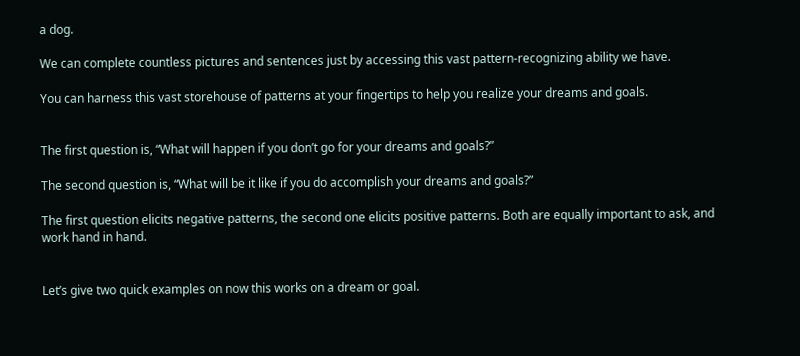a dog.

We can complete countless pictures and sentences just by accessing this vast pattern-recognizing ability we have.

You can harness this vast storehouse of patterns at your fingertips to help you realize your dreams and goals.


The first question is, “What will happen if you don’t go for your dreams and goals?”

The second question is, “What will be it like if you do accomplish your dreams and goals?”

The first question elicits negative patterns, the second one elicits positive patterns. Both are equally important to ask, and work hand in hand.


Let’s give two quick examples on now this works on a dream or goal.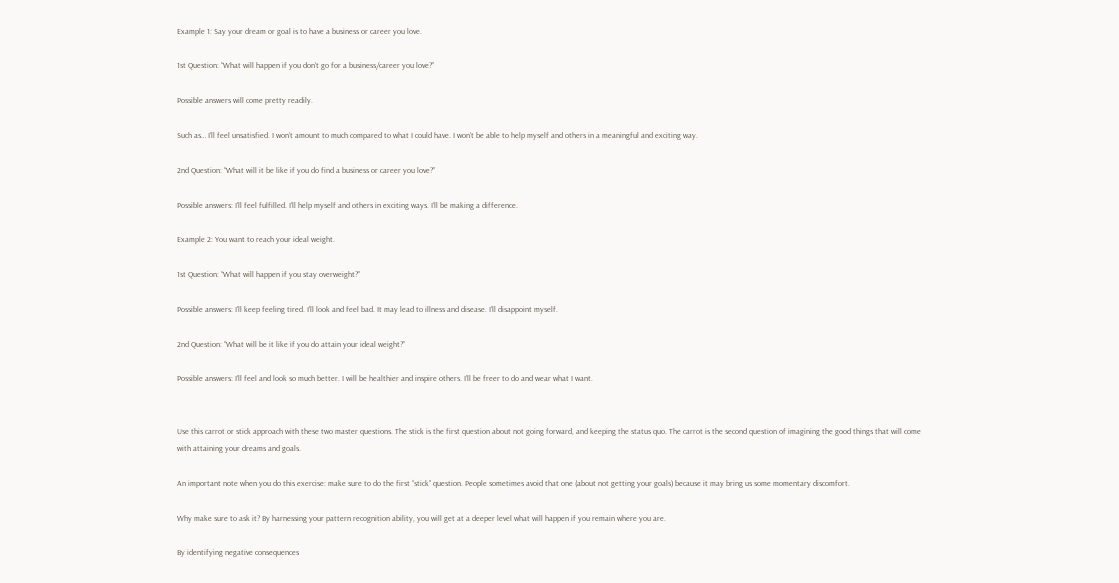Example 1: Say your dream or goal is to have a business or career you love.

1st Question: “What will happen if you don’t go for a business/career you love?”

Possible answers will come pretty readily.

Such as… I’ll feel unsatisfied. I won’t amount to much compared to what I could have. I won’t be able to help myself and others in a meaningful and exciting way.

2nd Question: “What will it be like if you do find a business or career you love?”

Possible answers: I’ll feel fulfilled. I’ll help myself and others in exciting ways. I’ll be making a difference.

Example 2: You want to reach your ideal weight.

1st Question: “What will happen if you stay overweight?”

Possible answers: I’ll keep feeling tired. I’ll look and feel bad. It may lead to illness and disease. I’ll disappoint myself.

2nd Question: “What will be it like if you do attain your ideal weight?”

Possible answers: I’ll feel and look so much better. I will be healthier and inspire others. I’ll be freer to do and wear what I want.


Use this carrot or stick approach with these two master questions. The stick is the first question about not going forward, and keeping the status quo. The carrot is the second question of imagining the good things that will come with attaining your dreams and goals.

An important note when you do this exercise: make sure to do the first “stick” question. People sometimes avoid that one (about not getting your goals) because it may bring us some momentary discomfort.

Why make sure to ask it? By harnessing your pattern recognition ability, you will get at a deeper level what will happen if you remain where you are.

By identifying negative consequences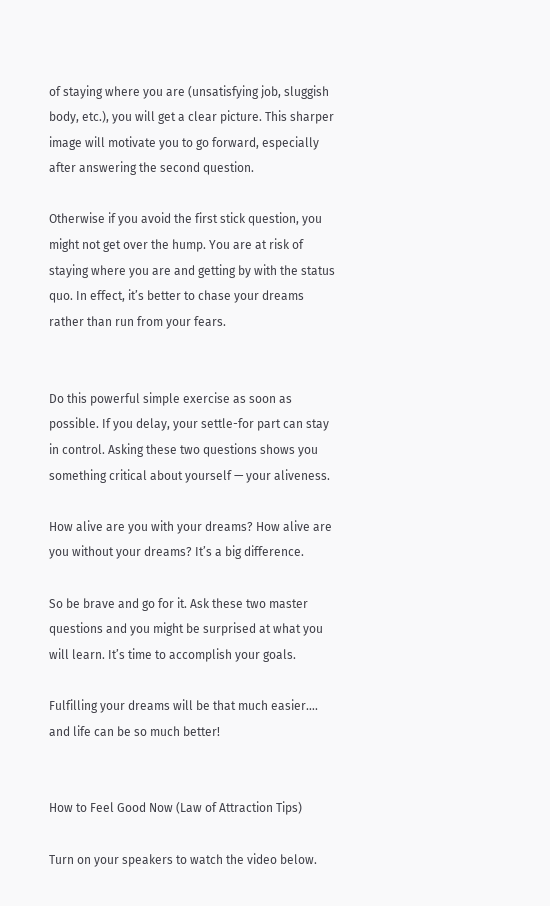of staying where you are (unsatisfying job, sluggish body, etc.), you will get a clear picture. This sharper image will motivate you to go forward, especially after answering the second question.

Otherwise if you avoid the first stick question, you might not get over the hump. You are at risk of staying where you are and getting by with the status quo. In effect, it’s better to chase your dreams rather than run from your fears.


Do this powerful simple exercise as soon as possible. If you delay, your settle-for part can stay in control. Asking these two questions shows you something critical about yourself — your aliveness.

How alive are you with your dreams? How alive are you without your dreams? It’s a big difference.

So be brave and go for it. Ask these two master questions and you might be surprised at what you will learn. It’s time to accomplish your goals.

Fulfilling your dreams will be that much easier…. and life can be so much better!


How to Feel Good Now (Law of Attraction Tips)

Turn on your speakers to watch the video below.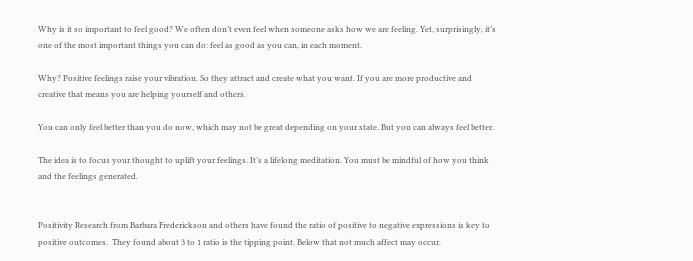Why is it so important to feel good? We often don’t even feel when someone asks how we are feeling. Yet, surprisingly, it’s one of the most important things you can do: feel as good as you can, in each moment.

Why? Positive feelings raise your vibration. So they attract and create what you want. If you are more productive and creative that means you are helping yourself and others.

You can only feel better than you do now, which may not be great depending on your state. But you can always feel better.

The idea is to focus your thought to uplift your feelings. It’s a lifelong meditation. You must be mindful of how you think and the feelings generated.


Positivity Research from Barbara Frederickson and others have found the ratio of positive to negative expressions is key to positive outcomes.  They found about 3 to 1 ratio is the tipping point. Below that not much affect may occur.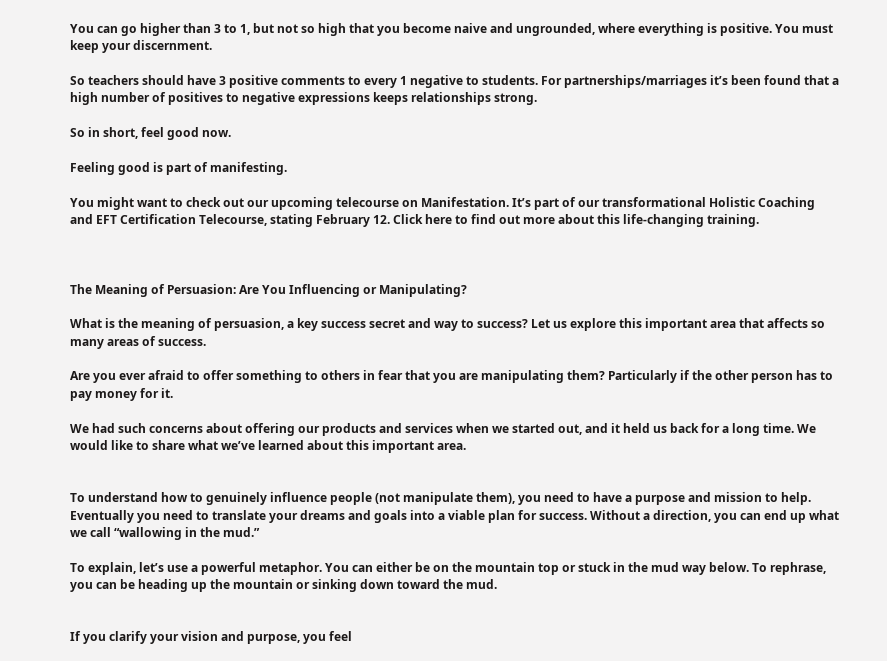You can go higher than 3 to 1, but not so high that you become naive and ungrounded, where everything is positive. You must keep your discernment.

So teachers should have 3 positive comments to every 1 negative to students. For partnerships/marriages it’s been found that a high number of positives to negative expressions keeps relationships strong.

So in short, feel good now.

Feeling good is part of manifesting.

You might want to check out our upcoming telecourse on Manifestation. It’s part of our transformational Holistic Coaching and EFT Certification Telecourse, stating February 12. Click here to find out more about this life-changing training.



The Meaning of Persuasion: Are You Influencing or Manipulating?

What is the meaning of persuasion, a key success secret and way to success? Let us explore this important area that affects so many areas of success.

Are you ever afraid to offer something to others in fear that you are manipulating them? Particularly if the other person has to pay money for it.

We had such concerns about offering our products and services when we started out, and it held us back for a long time. We would like to share what we’ve learned about this important area.


To understand how to genuinely influence people (not manipulate them), you need to have a purpose and mission to help. Eventually you need to translate your dreams and goals into a viable plan for success. Without a direction, you can end up what we call “wallowing in the mud.”

To explain, let’s use a powerful metaphor. You can either be on the mountain top or stuck in the mud way below. To rephrase, you can be heading up the mountain or sinking down toward the mud.


If you clarify your vision and purpose, you feel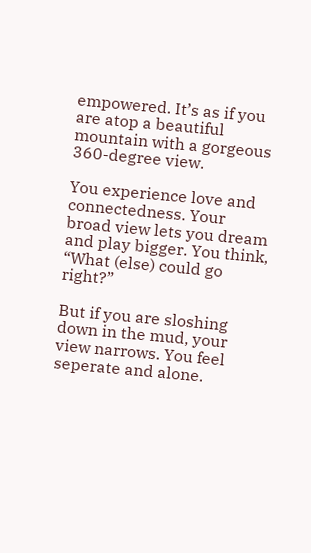empowered. It’s as if you are atop a beautiful mountain with a gorgeous 360-degree view.

You experience love and connectedness. Your broad view lets you dream and play bigger. You think, “What (else) could go right?”

But if you are sloshing down in the mud, your view narrows. You feel seperate and alone.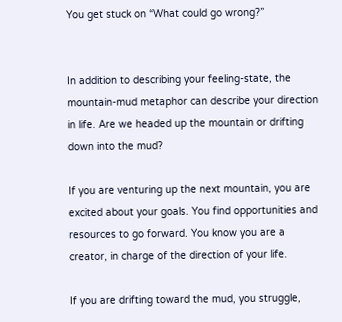You get stuck on “What could go wrong?”


In addition to describing your feeling-state, the mountain-mud metaphor can describe your direction in life. Are we headed up the mountain or drifting down into the mud?

If you are venturing up the next mountain, you are excited about your goals. You find opportunities and resources to go forward. You know you are a creator, in charge of the direction of your life.

If you are drifting toward the mud, you struggle,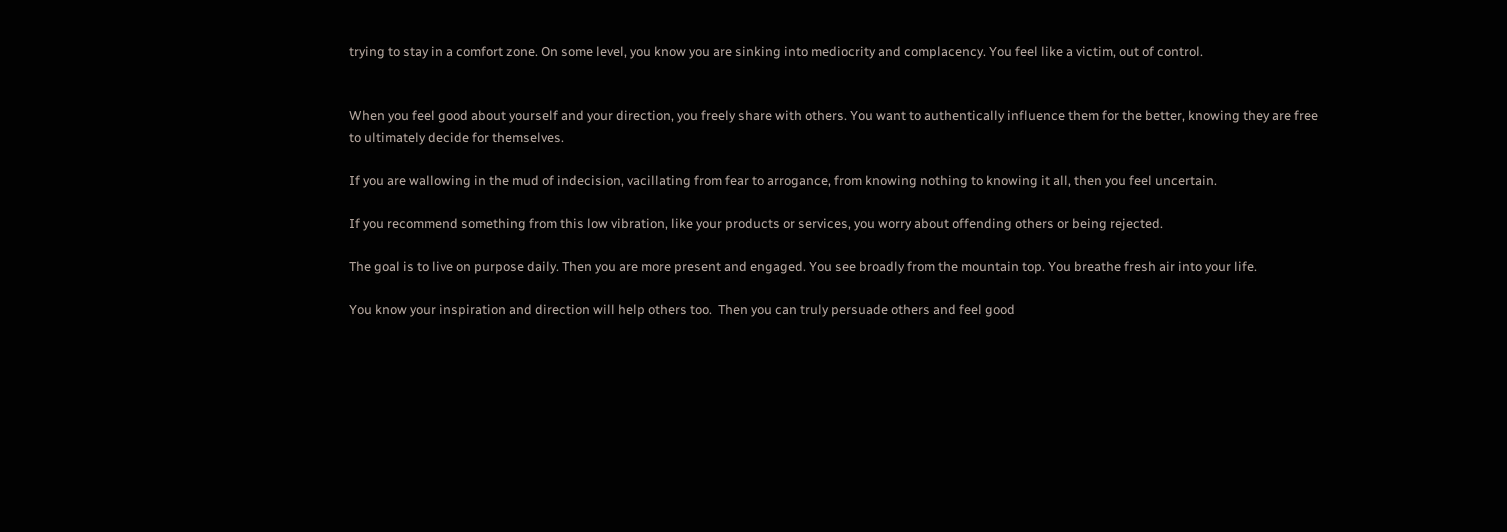trying to stay in a comfort zone. On some level, you know you are sinking into mediocrity and complacency. You feel like a victim, out of control.


When you feel good about yourself and your direction, you freely share with others. You want to authentically influence them for the better, knowing they are free to ultimately decide for themselves.

If you are wallowing in the mud of indecision, vacillating from fear to arrogance, from knowing nothing to knowing it all, then you feel uncertain.

If you recommend something from this low vibration, like your products or services, you worry about offending others or being rejected.

The goal is to live on purpose daily. Then you are more present and engaged. You see broadly from the mountain top. You breathe fresh air into your life.

You know your inspiration and direction will help others too.  Then you can truly persuade others and feel good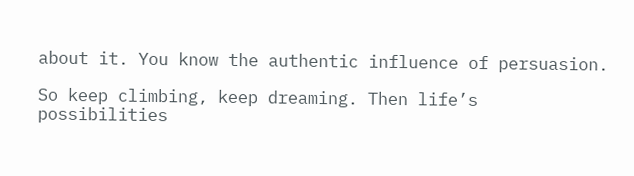about it. You know the authentic influence of persuasion.

So keep climbing, keep dreaming. Then life’s possibilities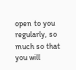open to you regularly, so much so that you will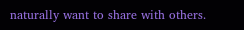naturally want to share with others.